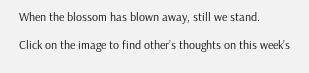When the blossom has blown away, still we stand.

Click on the image to find other’s thoughts on this week’s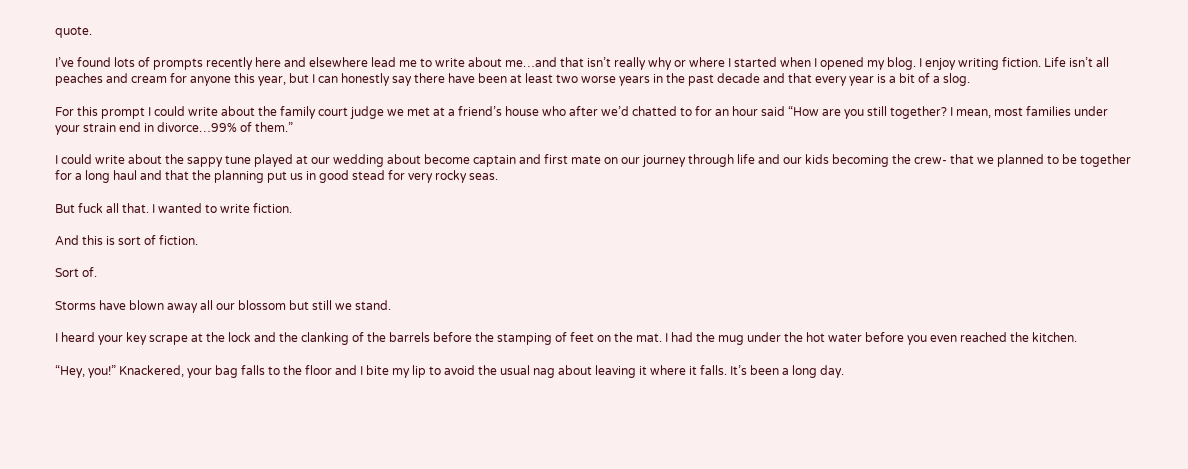quote.

I’ve found lots of prompts recently here and elsewhere lead me to write about me…and that isn’t really why or where I started when I opened my blog. I enjoy writing fiction. Life isn’t all peaches and cream for anyone this year, but I can honestly say there have been at least two worse years in the past decade and that every year is a bit of a slog.

For this prompt I could write about the family court judge we met at a friend’s house who after we’d chatted to for an hour said “How are you still together? I mean, most families under your strain end in divorce…99% of them.”

I could write about the sappy tune played at our wedding about become captain and first mate on our journey through life and our kids becoming the crew- that we planned to be together for a long haul and that the planning put us in good stead for very rocky seas.

But fuck all that. I wanted to write fiction.

And this is sort of fiction.

Sort of.

Storms have blown away all our blossom but still we stand.

I heard your key scrape at the lock and the clanking of the barrels before the stamping of feet on the mat. I had the mug under the hot water before you even reached the kitchen.

“Hey, you!” Knackered, your bag falls to the floor and I bite my lip to avoid the usual nag about leaving it where it falls. It’s been a long day.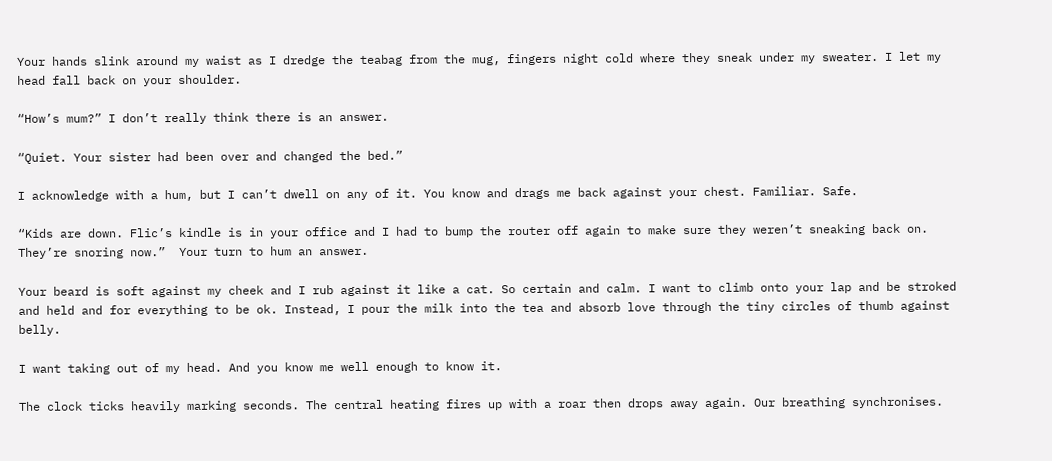Your hands slink around my waist as I dredge the teabag from the mug, fingers night cold where they sneak under my sweater. I let my head fall back on your shoulder.

“How’s mum?” I don’t really think there is an answer.

“Quiet. Your sister had been over and changed the bed.”

I acknowledge with a hum, but I can’t dwell on any of it. You know and drags me back against your chest. Familiar. Safe.

“Kids are down. Flic’s kindle is in your office and I had to bump the router off again to make sure they weren’t sneaking back on. They’re snoring now.”  Your turn to hum an answer.

Your beard is soft against my cheek and I rub against it like a cat. So certain and calm. I want to climb onto your lap and be stroked and held and for everything to be ok. Instead, I pour the milk into the tea and absorb love through the tiny circles of thumb against belly.

I want taking out of my head. And you know me well enough to know it.

The clock ticks heavily marking seconds. The central heating fires up with a roar then drops away again. Our breathing synchronises.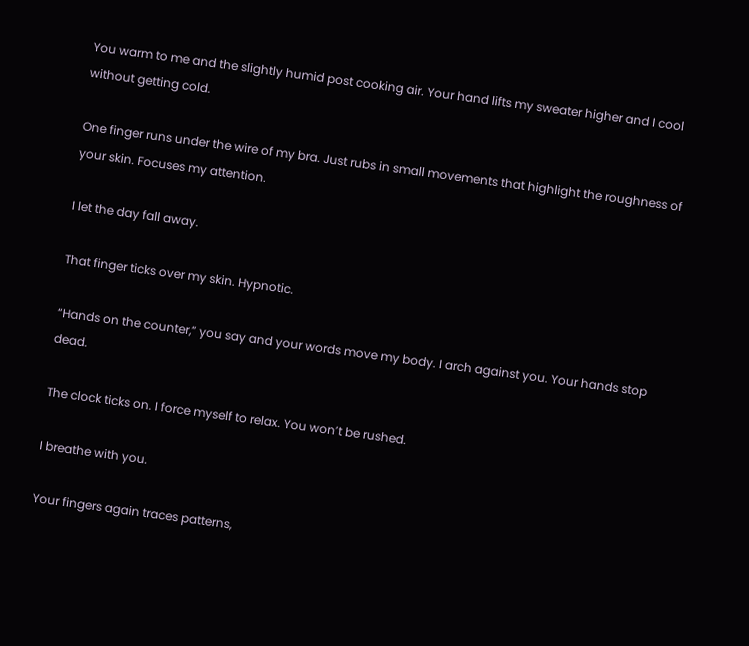You warm to me and the slightly humid post cooking air. Your hand lifts my sweater higher and I cool without getting cold.

One finger runs under the wire of my bra. Just rubs in small movements that highlight the roughness of your skin. Focuses my attention.

I let the day fall away.

That finger ticks over my skin. Hypnotic.

“Hands on the counter,” you say and your words move my body. I arch against you. Your hands stop dead.

The clock ticks on. I force myself to relax. You won’t be rushed.

I breathe with you.

Your fingers again traces patterns,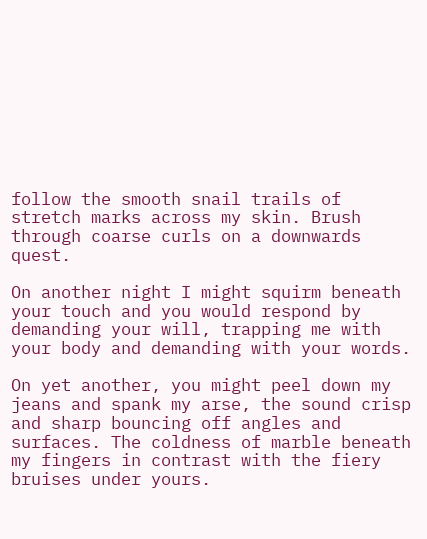follow the smooth snail trails of stretch marks across my skin. Brush through coarse curls on a downwards quest.

On another night I might squirm beneath your touch and you would respond by demanding your will, trapping me with your body and demanding with your words.

On yet another, you might peel down my jeans and spank my arse, the sound crisp and sharp bouncing off angles and surfaces. The coldness of marble beneath my fingers in contrast with the fiery bruises under yours.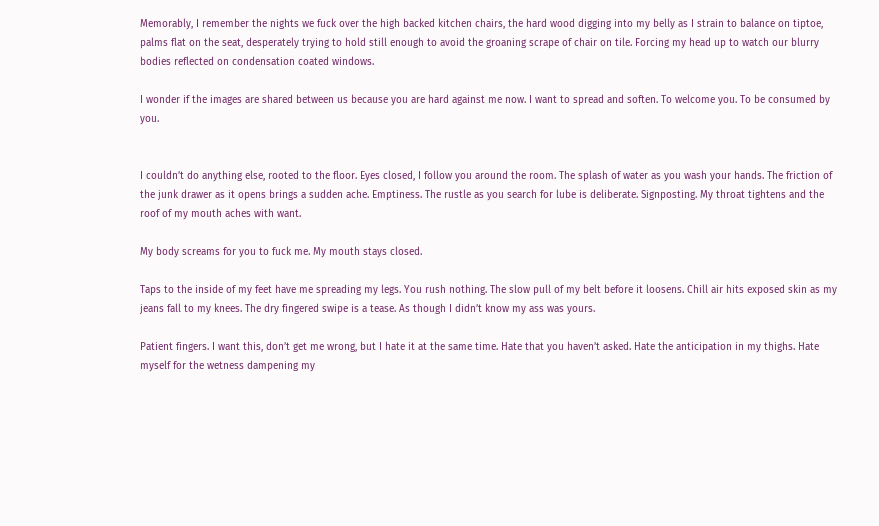Memorably, I remember the nights we fuck over the high backed kitchen chairs, the hard wood digging into my belly as I strain to balance on tiptoe, palms flat on the seat, desperately trying to hold still enough to avoid the groaning scrape of chair on tile. Forcing my head up to watch our blurry bodies reflected on condensation coated windows.

I wonder if the images are shared between us because you are hard against me now. I want to spread and soften. To welcome you. To be consumed by you.


I couldn’t do anything else, rooted to the floor. Eyes closed, I follow you around the room. The splash of water as you wash your hands. The friction of the junk drawer as it opens brings a sudden ache. Emptiness. The rustle as you search for lube is deliberate. Signposting. My throat tightens and the roof of my mouth aches with want.

My body screams for you to fuck me. My mouth stays closed.

Taps to the inside of my feet have me spreading my legs. You rush nothing. The slow pull of my belt before it loosens. Chill air hits exposed skin as my jeans fall to my knees. The dry fingered swipe is a tease. As though I didn’t know my ass was yours.

Patient fingers. I want this, don’t get me wrong, but I hate it at the same time. Hate that you haven’t asked. Hate the anticipation in my thighs. Hate myself for the wetness dampening my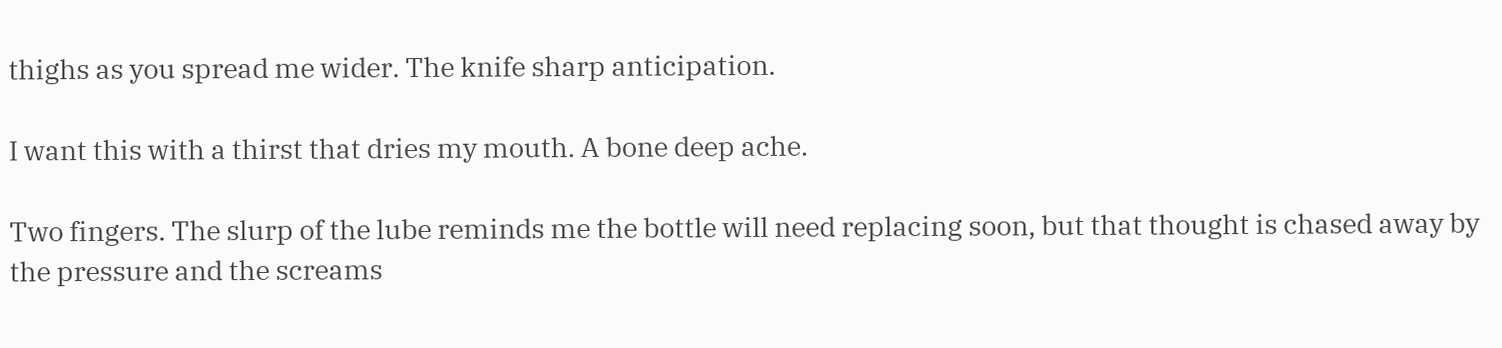thighs as you spread me wider. The knife sharp anticipation.

I want this with a thirst that dries my mouth. A bone deep ache.

Two fingers. The slurp of the lube reminds me the bottle will need replacing soon, but that thought is chased away by the pressure and the screams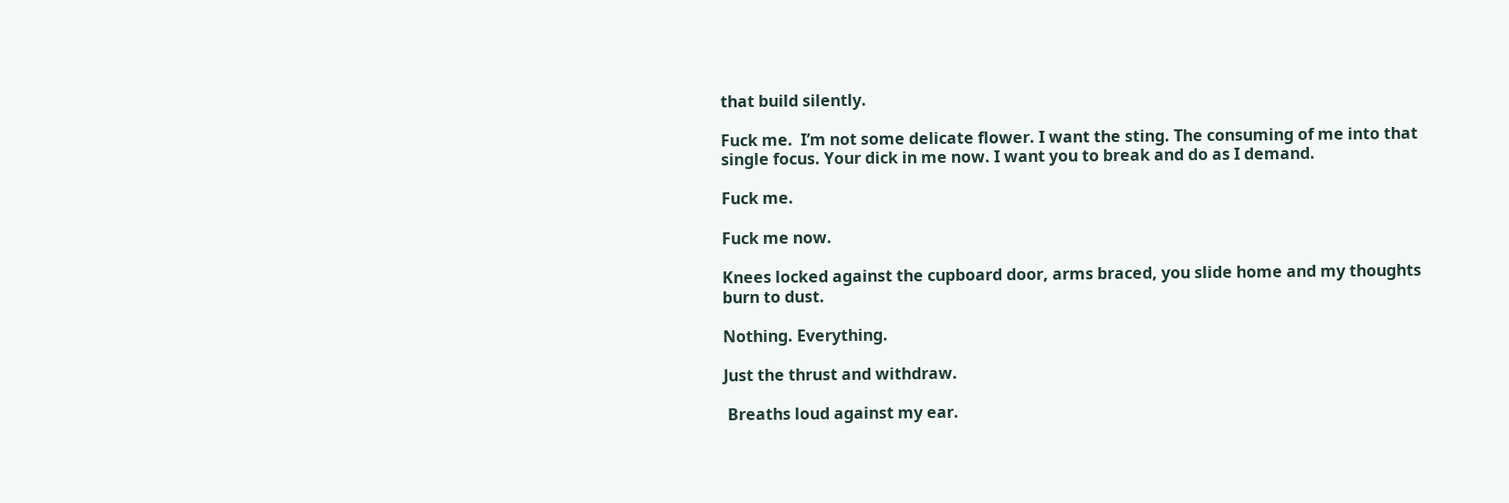that build silently.

Fuck me.  I’m not some delicate flower. I want the sting. The consuming of me into that single focus. Your dick in me now. I want you to break and do as I demand.

Fuck me.

Fuck me now.

Knees locked against the cupboard door, arms braced, you slide home and my thoughts burn to dust.

Nothing. Everything.

Just the thrust and withdraw.

 Breaths loud against my ear.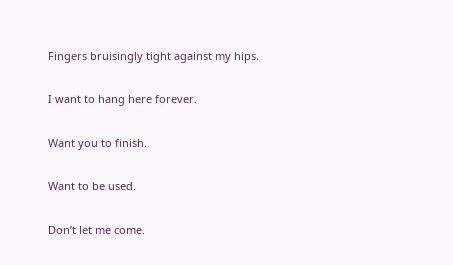Fingers bruisingly tight against my hips.

I want to hang here forever.

Want you to finish.

Want to be used.

Don’t let me come.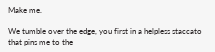Make me.

We tumble over the edge, you first in a helpless staccato that pins me to the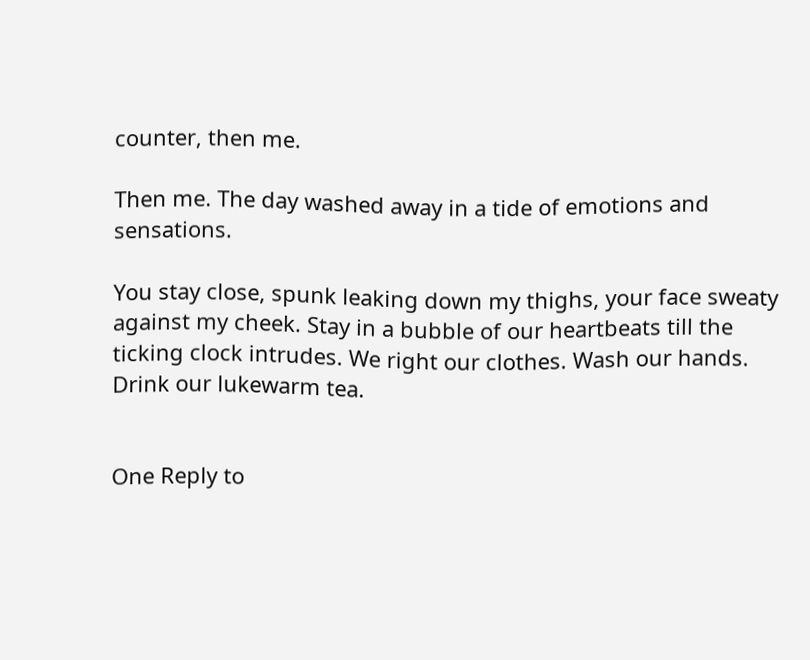counter, then me.

Then me. The day washed away in a tide of emotions and sensations.

You stay close, spunk leaking down my thighs, your face sweaty against my cheek. Stay in a bubble of our heartbeats till the ticking clock intrudes. We right our clothes. Wash our hands. Drink our lukewarm tea.


One Reply to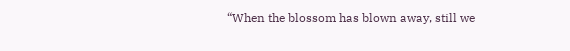“When the blossom has blown away, still we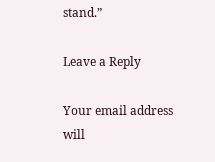stand.”

Leave a Reply

Your email address will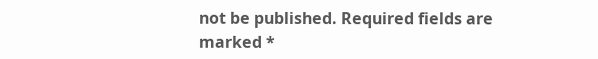not be published. Required fields are marked *